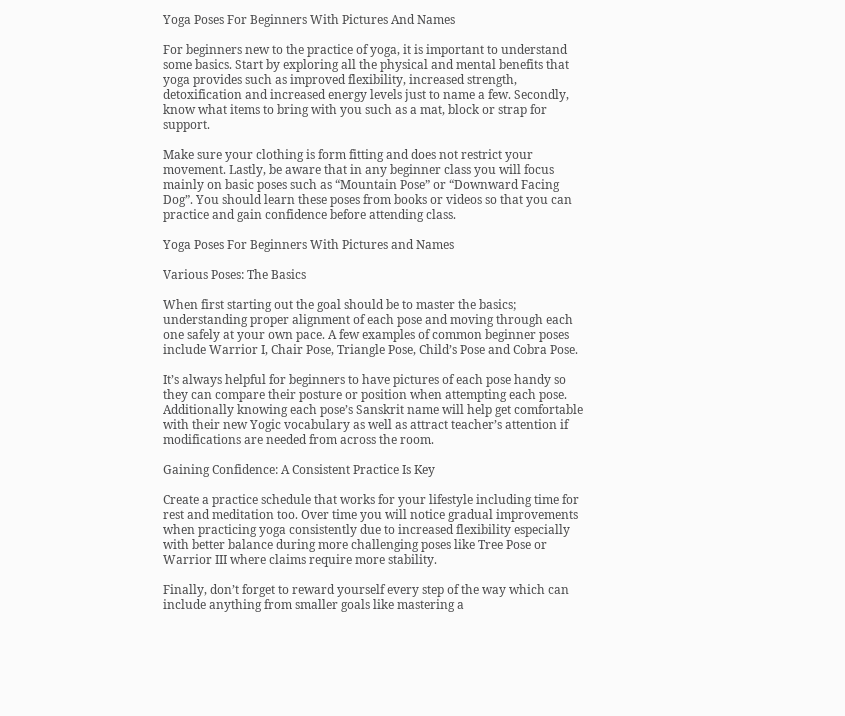Yoga Poses For Beginners With Pictures And Names

For beginners new to the practice of yoga, it is important to understand some basics. Start by exploring all the physical and mental benefits that yoga provides such as improved flexibility, increased strength, detoxification and increased energy levels just to name a few. Secondly, know what items to bring with you such as a mat, block or strap for support.

Make sure your clothing is form fitting and does not restrict your movement. Lastly, be aware that in any beginner class you will focus mainly on basic poses such as “Mountain Pose” or “Downward Facing Dog”. You should learn these poses from books or videos so that you can practice and gain confidence before attending class.

Yoga Poses For Beginners With Pictures and Names

Various Poses: The Basics

When first starting out the goal should be to master the basics; understanding proper alignment of each pose and moving through each one safely at your own pace. A few examples of common beginner poses include Warrior I, Chair Pose, Triangle Pose, Child’s Pose and Cobra Pose.

It’s always helpful for beginners to have pictures of each pose handy so they can compare their posture or position when attempting each pose. Additionally knowing each pose’s Sanskrit name will help get comfortable with their new Yogic vocabulary as well as attract teacher’s attention if modifications are needed from across the room.

Gaining Confidence: A Consistent Practice Is Key

Create a practice schedule that works for your lifestyle including time for rest and meditation too. Over time you will notice gradual improvements when practicing yoga consistently due to increased flexibility especially with better balance during more challenging poses like Tree Pose or Warrior III where claims require more stability.

Finally, don’t forget to reward yourself every step of the way which can include anything from smaller goals like mastering a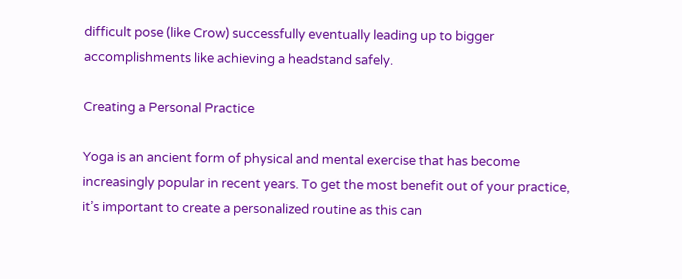difficult pose (like Crow) successfully eventually leading up to bigger accomplishments like achieving a headstand safely.

Creating a Personal Practice

Yoga is an ancient form of physical and mental exercise that has become increasingly popular in recent years. To get the most benefit out of your practice, it’s important to create a personalized routine as this can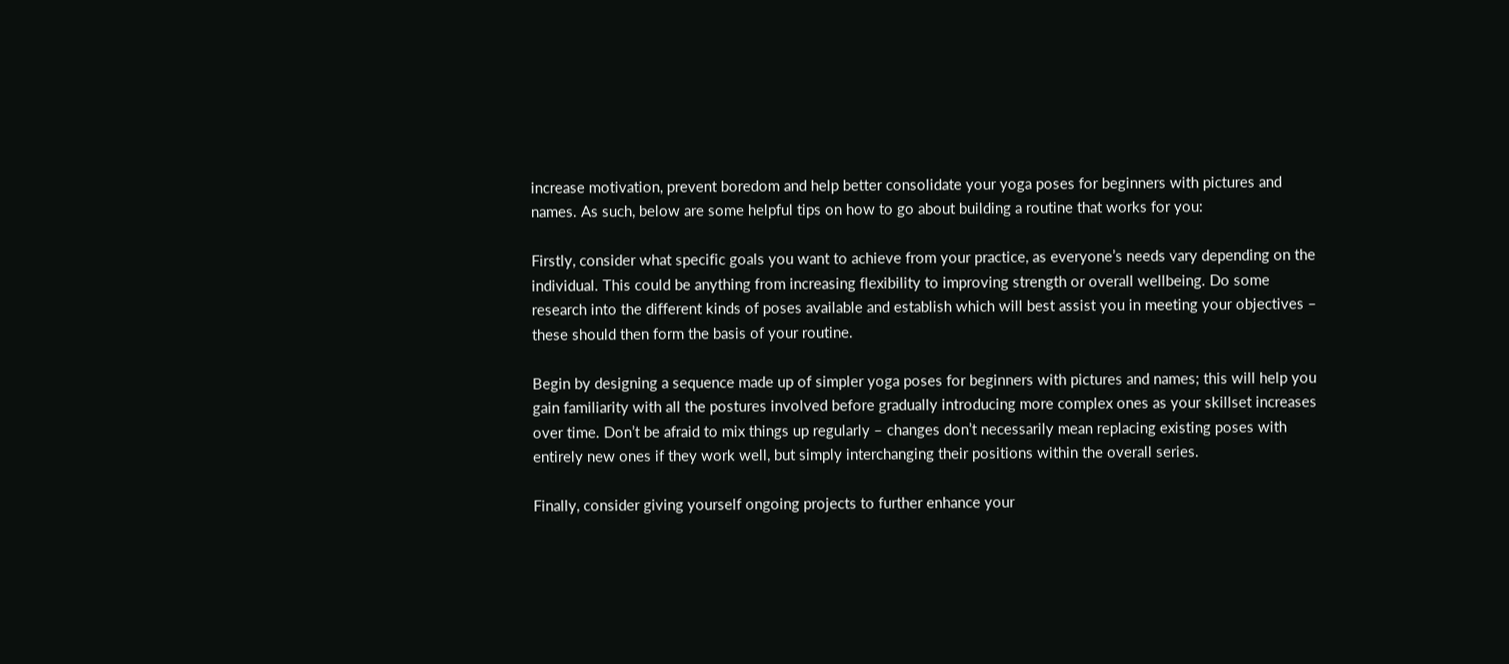increase motivation, prevent boredom and help better consolidate your yoga poses for beginners with pictures and names. As such, below are some helpful tips on how to go about building a routine that works for you:

Firstly, consider what specific goals you want to achieve from your practice, as everyone’s needs vary depending on the individual. This could be anything from increasing flexibility to improving strength or overall wellbeing. Do some research into the different kinds of poses available and establish which will best assist you in meeting your objectives – these should then form the basis of your routine.

Begin by designing a sequence made up of simpler yoga poses for beginners with pictures and names; this will help you gain familiarity with all the postures involved before gradually introducing more complex ones as your skillset increases over time. Don’t be afraid to mix things up regularly – changes don’t necessarily mean replacing existing poses with entirely new ones if they work well, but simply interchanging their positions within the overall series.

Finally, consider giving yourself ongoing projects to further enhance your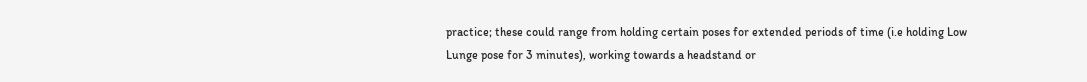practice; these could range from holding certain poses for extended periods of time (i.e holding Low Lunge pose for 3 minutes), working towards a headstand or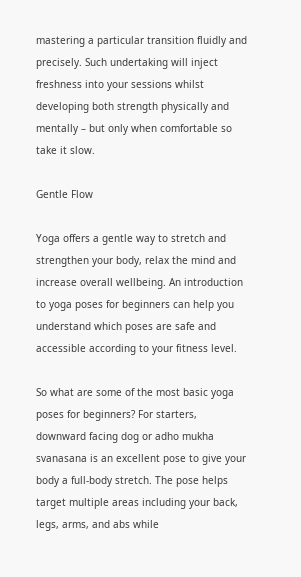mastering a particular transition fluidly and precisely. Such undertaking will inject freshness into your sessions whilst developing both strength physically and mentally – but only when comfortable so take it slow.

Gentle Flow

Yoga offers a gentle way to stretch and strengthen your body, relax the mind and increase overall wellbeing. An introduction to yoga poses for beginners can help you understand which poses are safe and accessible according to your fitness level.

So what are some of the most basic yoga poses for beginners? For starters, downward facing dog or adho mukha svanasana is an excellent pose to give your body a full-body stretch. The pose helps target multiple areas including your back, legs, arms, and abs while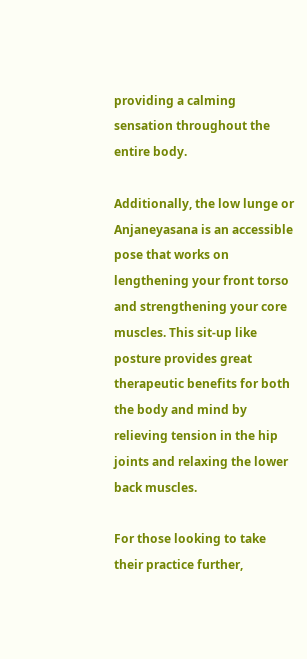providing a calming sensation throughout the entire body.

Additionally, the low lunge or Anjaneyasana is an accessible pose that works on lengthening your front torso and strengthening your core muscles. This sit-up like posture provides great therapeutic benefits for both the body and mind by relieving tension in the hip joints and relaxing the lower back muscles.

For those looking to take their practice further,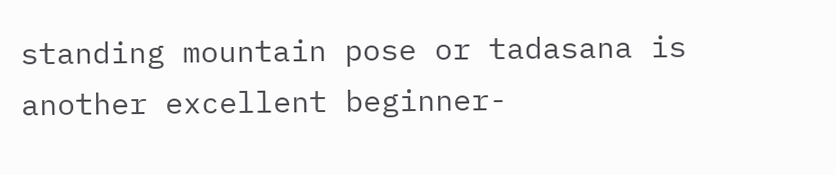standing mountain pose or tadasana is another excellent beginner-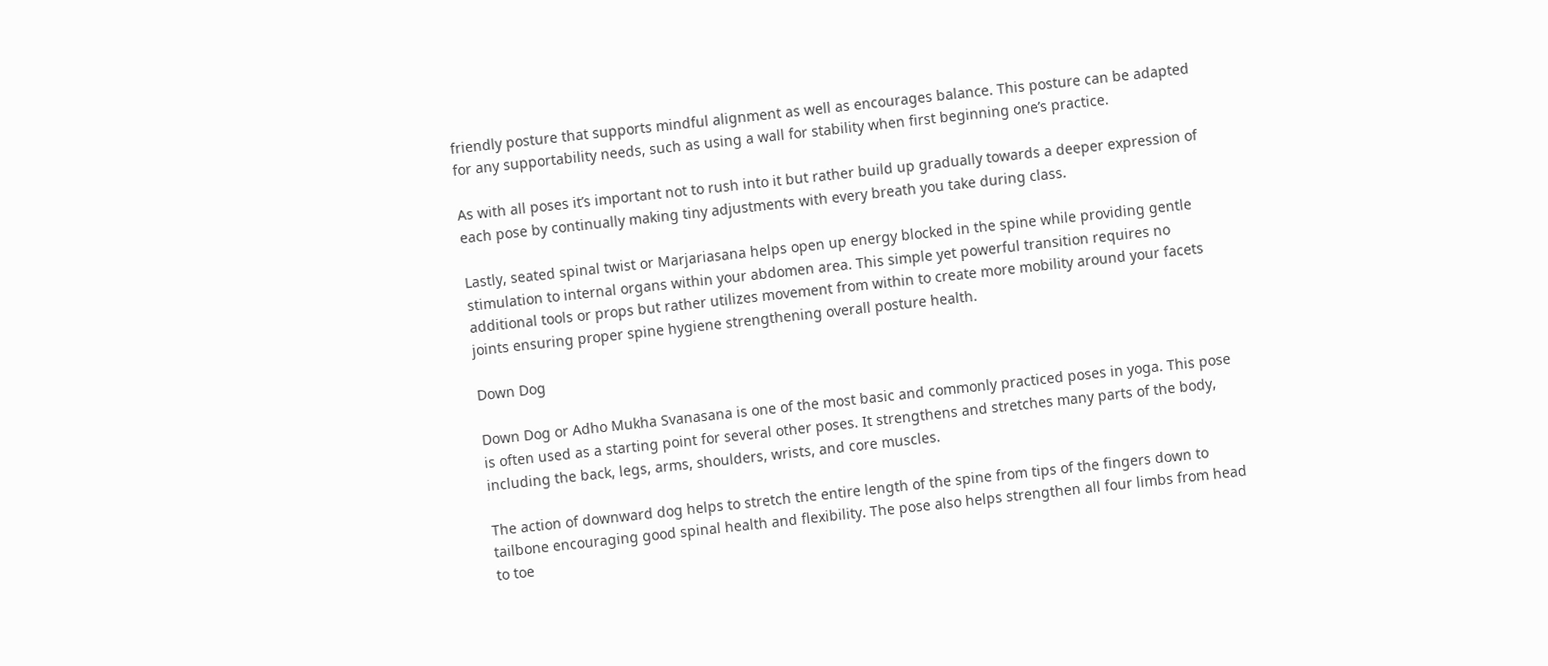friendly posture that supports mindful alignment as well as encourages balance. This posture can be adapted for any supportability needs, such as using a wall for stability when first beginning one’s practice.

As with all poses it’s important not to rush into it but rather build up gradually towards a deeper expression of each pose by continually making tiny adjustments with every breath you take during class.

Lastly, seated spinal twist or Marjariasana helps open up energy blocked in the spine while providing gentle stimulation to internal organs within your abdomen area. This simple yet powerful transition requires no additional tools or props but rather utilizes movement from within to create more mobility around your facets joints ensuring proper spine hygiene strengthening overall posture health.

Down Dog

Down Dog or Adho Mukha Svanasana is one of the most basic and commonly practiced poses in yoga. This pose is often used as a starting point for several other poses. It strengthens and stretches many parts of the body, including the back, legs, arms, shoulders, wrists, and core muscles.

The action of downward dog helps to stretch the entire length of the spine from tips of the fingers down to tailbone encouraging good spinal health and flexibility. The pose also helps strengthen all four limbs from head to toe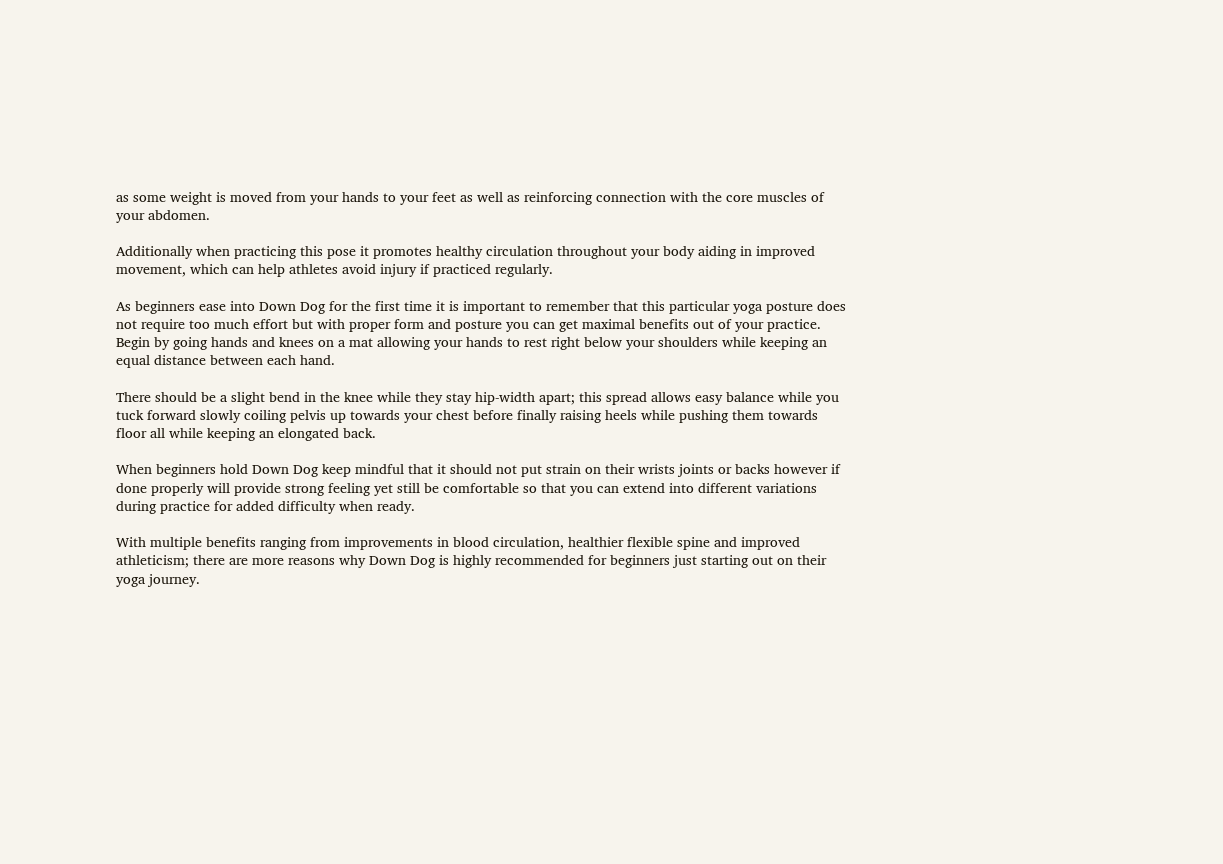as some weight is moved from your hands to your feet as well as reinforcing connection with the core muscles of your abdomen.

Additionally when practicing this pose it promotes healthy circulation throughout your body aiding in improved movement, which can help athletes avoid injury if practiced regularly.

As beginners ease into Down Dog for the first time it is important to remember that this particular yoga posture does not require too much effort but with proper form and posture you can get maximal benefits out of your practice. Begin by going hands and knees on a mat allowing your hands to rest right below your shoulders while keeping an equal distance between each hand.

There should be a slight bend in the knee while they stay hip-width apart; this spread allows easy balance while you tuck forward slowly coiling pelvis up towards your chest before finally raising heels while pushing them towards floor all while keeping an elongated back.

When beginners hold Down Dog keep mindful that it should not put strain on their wrists joints or backs however if done properly will provide strong feeling yet still be comfortable so that you can extend into different variations during practice for added difficulty when ready.

With multiple benefits ranging from improvements in blood circulation, healthier flexible spine and improved athleticism; there are more reasons why Down Dog is highly recommended for beginners just starting out on their yoga journey.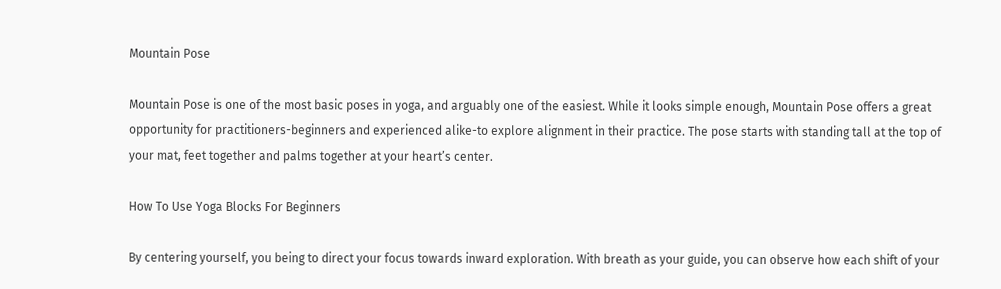Mountain Pose

Mountain Pose is one of the most basic poses in yoga, and arguably one of the easiest. While it looks simple enough, Mountain Pose offers a great opportunity for practitioners-beginners and experienced alike-to explore alignment in their practice. The pose starts with standing tall at the top of your mat, feet together and palms together at your heart’s center.

How To Use Yoga Blocks For Beginners

By centering yourself, you being to direct your focus towards inward exploration. With breath as your guide, you can observe how each shift of your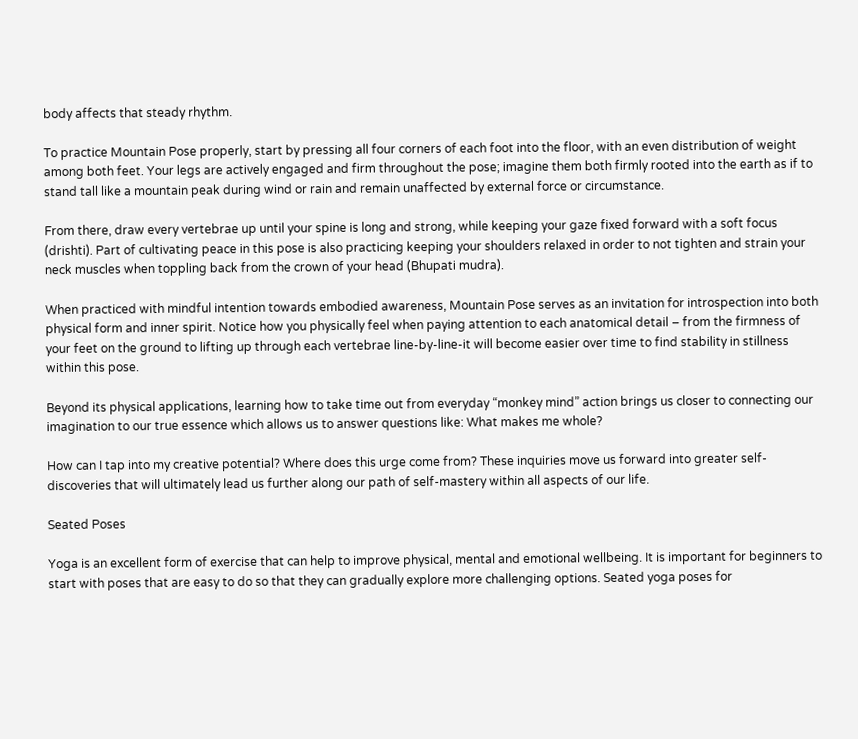body affects that steady rhythm.

To practice Mountain Pose properly, start by pressing all four corners of each foot into the floor, with an even distribution of weight among both feet. Your legs are actively engaged and firm throughout the pose; imagine them both firmly rooted into the earth as if to stand tall like a mountain peak during wind or rain and remain unaffected by external force or circumstance.

From there, draw every vertebrae up until your spine is long and strong, while keeping your gaze fixed forward with a soft focus (drishti). Part of cultivating peace in this pose is also practicing keeping your shoulders relaxed in order to not tighten and strain your neck muscles when toppling back from the crown of your head (Bhupati mudra).

When practiced with mindful intention towards embodied awareness, Mountain Pose serves as an invitation for introspection into both physical form and inner spirit. Notice how you physically feel when paying attention to each anatomical detail – from the firmness of your feet on the ground to lifting up through each vertebrae line-by-line-it will become easier over time to find stability in stillness within this pose.

Beyond its physical applications, learning how to take time out from everyday “monkey mind” action brings us closer to connecting our imagination to our true essence which allows us to answer questions like: What makes me whole?

How can I tap into my creative potential? Where does this urge come from? These inquiries move us forward into greater self-discoveries that will ultimately lead us further along our path of self-mastery within all aspects of our life.

Seated Poses

Yoga is an excellent form of exercise that can help to improve physical, mental and emotional wellbeing. It is important for beginners to start with poses that are easy to do so that they can gradually explore more challenging options. Seated yoga poses for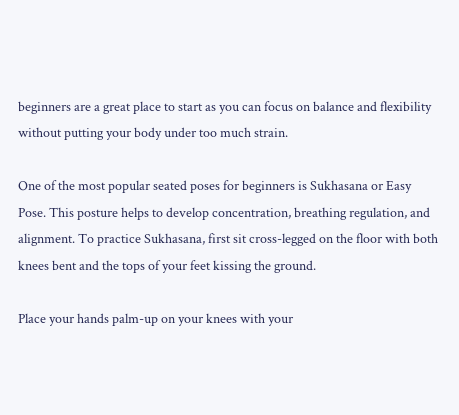beginners are a great place to start as you can focus on balance and flexibility without putting your body under too much strain.

One of the most popular seated poses for beginners is Sukhasana or Easy Pose. This posture helps to develop concentration, breathing regulation, and alignment. To practice Sukhasana, first sit cross-legged on the floor with both knees bent and the tops of your feet kissing the ground.

Place your hands palm-up on your knees with your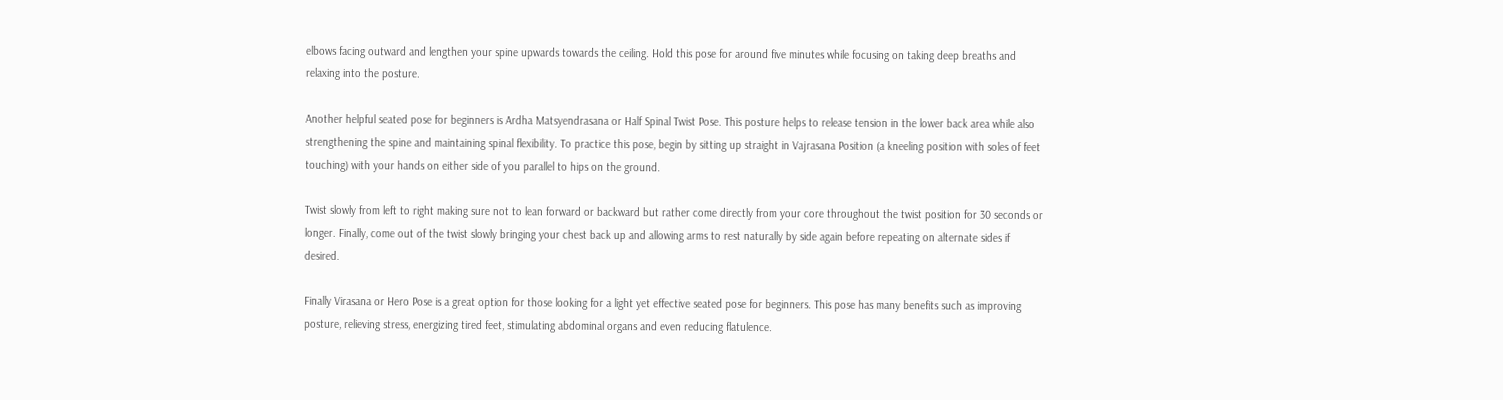elbows facing outward and lengthen your spine upwards towards the ceiling. Hold this pose for around five minutes while focusing on taking deep breaths and relaxing into the posture.

Another helpful seated pose for beginners is Ardha Matsyendrasana or Half Spinal Twist Pose. This posture helps to release tension in the lower back area while also strengthening the spine and maintaining spinal flexibility. To practice this pose, begin by sitting up straight in Vajrasana Position (a kneeling position with soles of feet touching) with your hands on either side of you parallel to hips on the ground.

Twist slowly from left to right making sure not to lean forward or backward but rather come directly from your core throughout the twist position for 30 seconds or longer. Finally, come out of the twist slowly bringing your chest back up and allowing arms to rest naturally by side again before repeating on alternate sides if desired.

Finally Virasana or Hero Pose is a great option for those looking for a light yet effective seated pose for beginners. This pose has many benefits such as improving posture, relieving stress, energizing tired feet, stimulating abdominal organs and even reducing flatulence.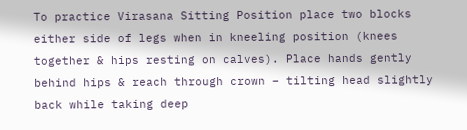To practice Virasana Sitting Position place two blocks either side of legs when in kneeling position (knees together & hips resting on calves). Place hands gently behind hips & reach through crown – tilting head slightly back while taking deep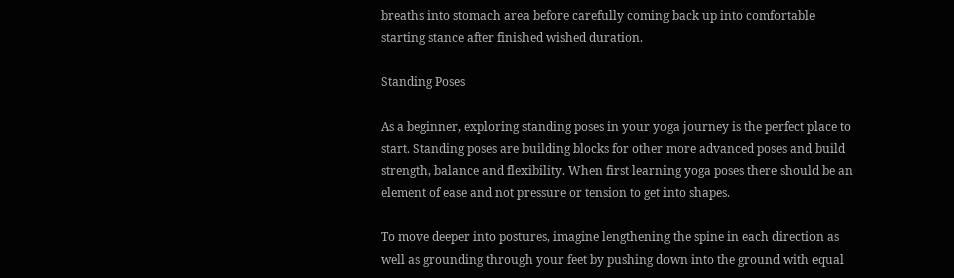breaths into stomach area before carefully coming back up into comfortable starting stance after finished wished duration.

Standing Poses

As a beginner, exploring standing poses in your yoga journey is the perfect place to start. Standing poses are building blocks for other more advanced poses and build strength, balance and flexibility. When first learning yoga poses there should be an element of ease and not pressure or tension to get into shapes.

To move deeper into postures, imagine lengthening the spine in each direction as well as grounding through your feet by pushing down into the ground with equal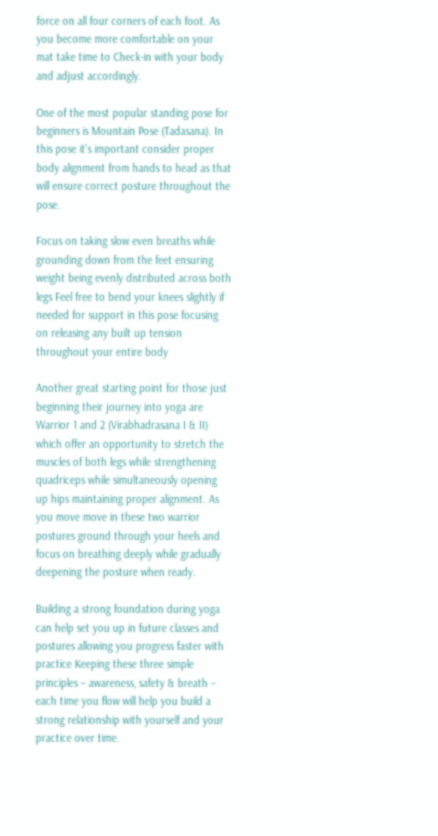force on all four corners of each foot. As you become more comfortable on your mat take time to Check-in with your body and adjust accordingly.

One of the most popular standing pose for beginners is Mountain Pose (Tadasana). In this pose it’s important consider proper body alignment from hands to head as that will ensure correct posture throughout the pose.

Focus on taking slow even breaths while grounding down from the feet ensuring weight being evenly distributed across both legs Feel free to bend your knees slightly if needed for support in this pose focusing on releasing any built up tension throughout your entire body

Another great starting point for those just beginning their journey into yoga are Warrior 1 and 2 (Virabhadrasana I & II) which offer an opportunity to stretch the muscles of both legs while strengthening quadriceps while simultaneously opening up hips maintaining proper alignment. As you move move in these two warrior postures ground through your heels and focus on breathing deeply while gradually deepening the posture when ready.

Building a strong foundation during yoga can help set you up in future classes and postures allowing you progress faster with practice Keeping these three simple principles – awareness, safety & breath – each time you flow will help you build a strong relationship with yourself and your practice over time.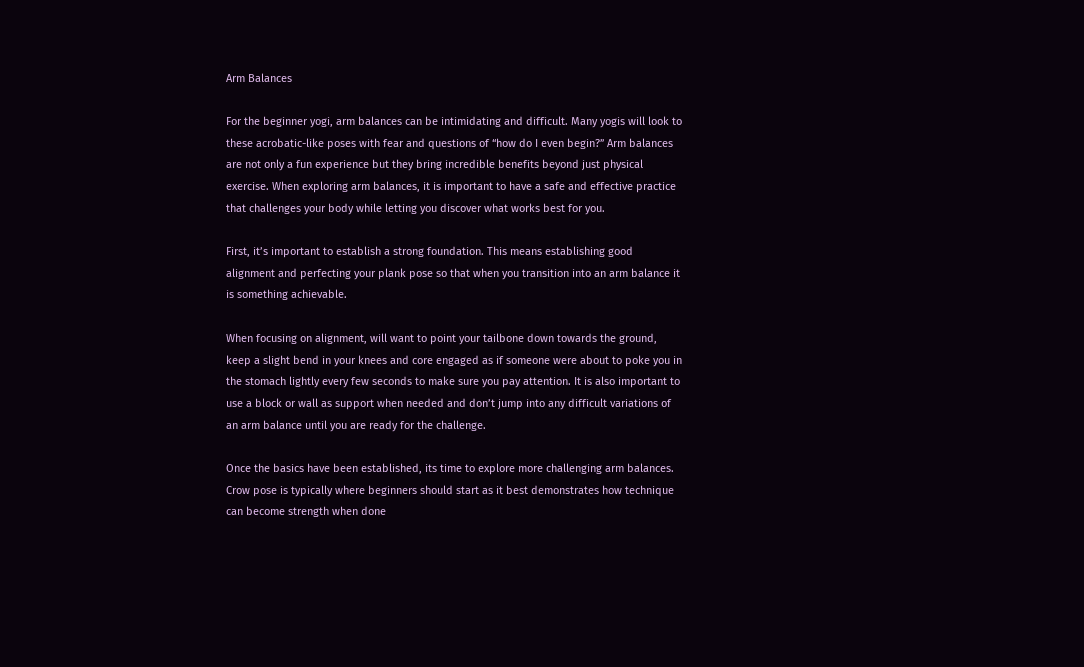Arm Balances

For the beginner yogi, arm balances can be intimidating and difficult. Many yogis will look to these acrobatic-like poses with fear and questions of “how do I even begin?” Arm balances are not only a fun experience but they bring incredible benefits beyond just physical exercise. When exploring arm balances, it is important to have a safe and effective practice that challenges your body while letting you discover what works best for you.

First, it’s important to establish a strong foundation. This means establishing good alignment and perfecting your plank pose so that when you transition into an arm balance it is something achievable.

When focusing on alignment, will want to point your tailbone down towards the ground, keep a slight bend in your knees and core engaged as if someone were about to poke you in the stomach lightly every few seconds to make sure you pay attention. It is also important to use a block or wall as support when needed and don’t jump into any difficult variations of an arm balance until you are ready for the challenge.

Once the basics have been established, its time to explore more challenging arm balances. Crow pose is typically where beginners should start as it best demonstrates how technique can become strength when done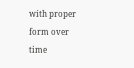with proper form over time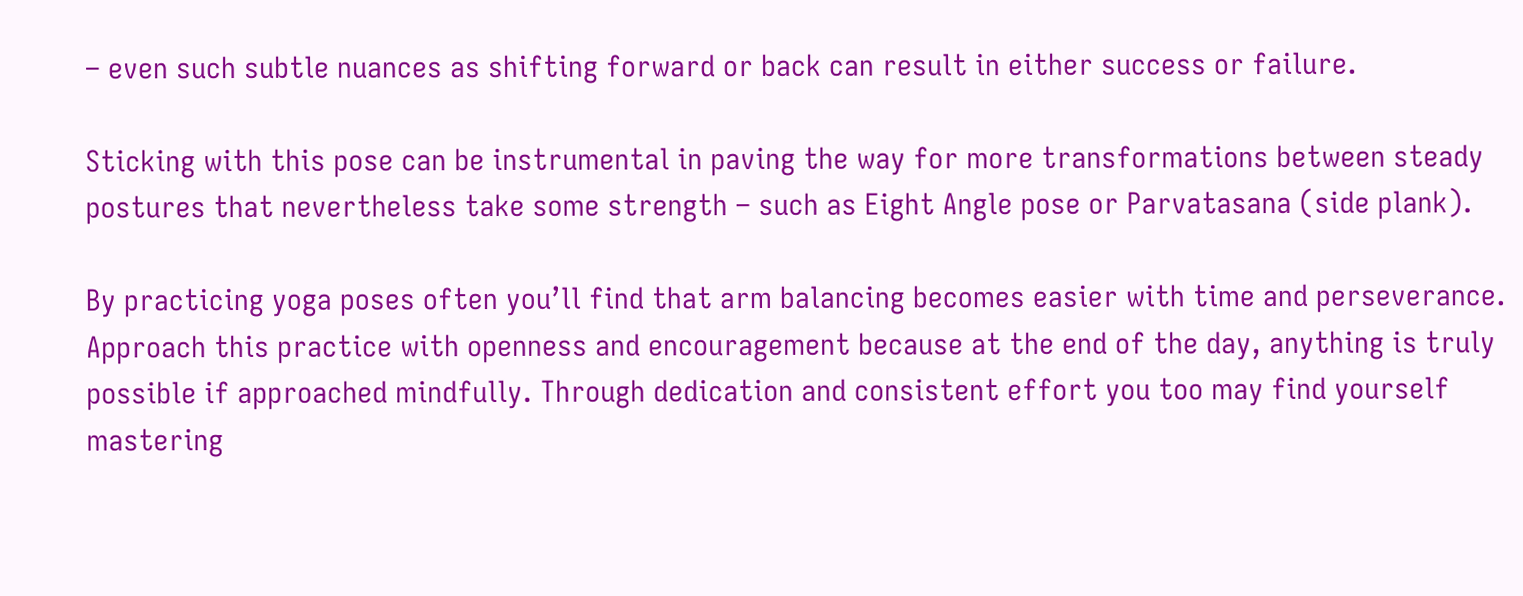– even such subtle nuances as shifting forward or back can result in either success or failure.

Sticking with this pose can be instrumental in paving the way for more transformations between steady postures that nevertheless take some strength – such as Eight Angle pose or Parvatasana (side plank).

By practicing yoga poses often you’ll find that arm balancing becomes easier with time and perseverance. Approach this practice with openness and encouragement because at the end of the day, anything is truly possible if approached mindfully. Through dedication and consistent effort you too may find yourself mastering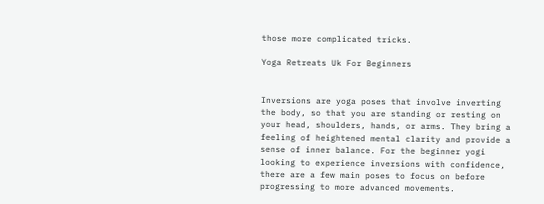those more complicated tricks.

Yoga Retreats Uk For Beginners


Inversions are yoga poses that involve inverting the body, so that you are standing or resting on your head, shoulders, hands, or arms. They bring a feeling of heightened mental clarity and provide a sense of inner balance. For the beginner yogi looking to experience inversions with confidence, there are a few main poses to focus on before progressing to more advanced movements.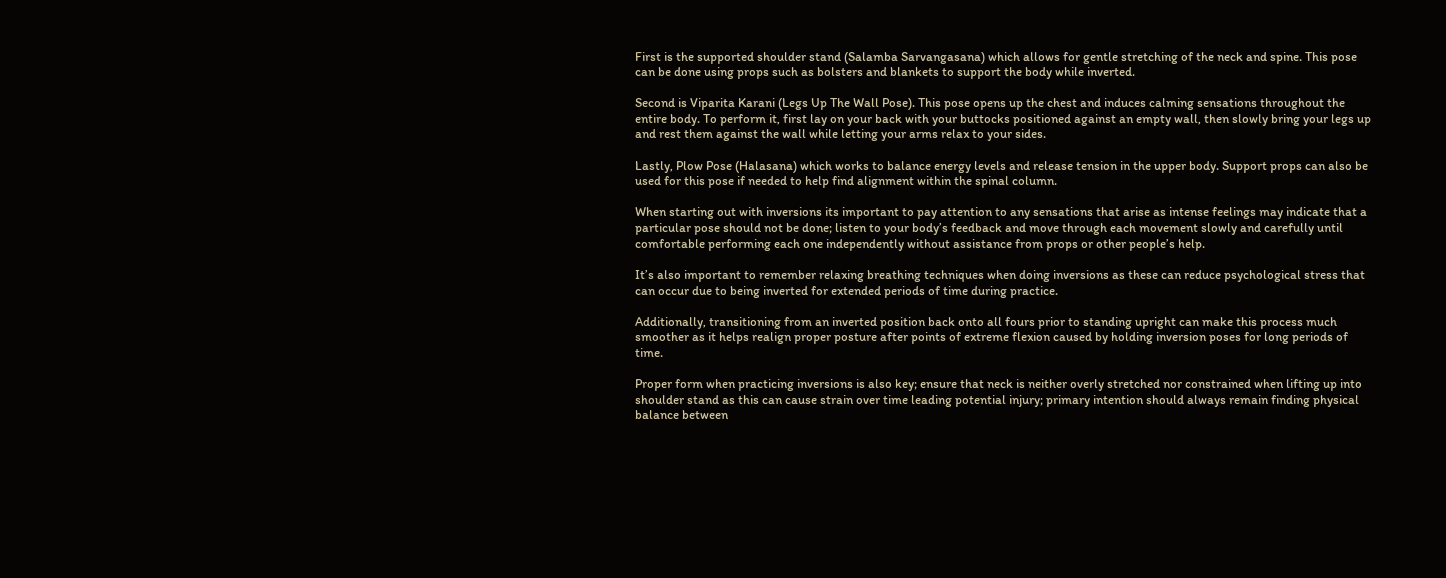First is the supported shoulder stand (Salamba Sarvangasana) which allows for gentle stretching of the neck and spine. This pose can be done using props such as bolsters and blankets to support the body while inverted.

Second is Viparita Karani (Legs Up The Wall Pose). This pose opens up the chest and induces calming sensations throughout the entire body. To perform it, first lay on your back with your buttocks positioned against an empty wall, then slowly bring your legs up and rest them against the wall while letting your arms relax to your sides.

Lastly, Plow Pose (Halasana) which works to balance energy levels and release tension in the upper body. Support props can also be used for this pose if needed to help find alignment within the spinal column.

When starting out with inversions its important to pay attention to any sensations that arise as intense feelings may indicate that a particular pose should not be done; listen to your body’s feedback and move through each movement slowly and carefully until comfortable performing each one independently without assistance from props or other people’s help.

It’s also important to remember relaxing breathing techniques when doing inversions as these can reduce psychological stress that can occur due to being inverted for extended periods of time during practice.

Additionally, transitioning from an inverted position back onto all fours prior to standing upright can make this process much smoother as it helps realign proper posture after points of extreme flexion caused by holding inversion poses for long periods of time.

Proper form when practicing inversions is also key; ensure that neck is neither overly stretched nor constrained when lifting up into shoulder stand as this can cause strain over time leading potential injury; primary intention should always remain finding physical balance between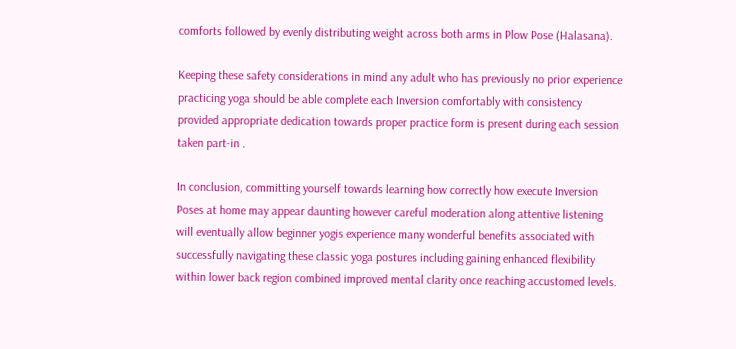comforts followed by evenly distributing weight across both arms in Plow Pose (Halasana).

Keeping these safety considerations in mind any adult who has previously no prior experience practicing yoga should be able complete each Inversion comfortably with consistency provided appropriate dedication towards proper practice form is present during each session taken part-in .

In conclusion, committing yourself towards learning how correctly how execute Inversion Poses at home may appear daunting however careful moderation along attentive listening will eventually allow beginner yogis experience many wonderful benefits associated with successfully navigating these classic yoga postures including gaining enhanced flexibility within lower back region combined improved mental clarity once reaching accustomed levels.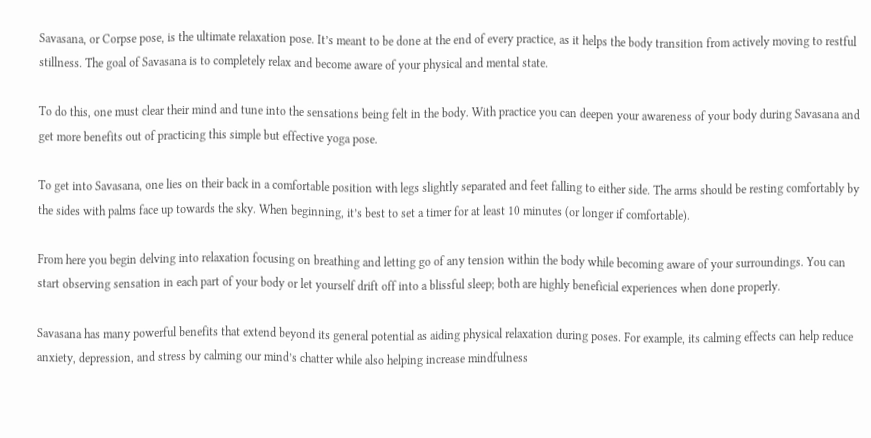Savasana, or Corpse pose, is the ultimate relaxation pose. It’s meant to be done at the end of every practice, as it helps the body transition from actively moving to restful stillness. The goal of Savasana is to completely relax and become aware of your physical and mental state.

To do this, one must clear their mind and tune into the sensations being felt in the body. With practice you can deepen your awareness of your body during Savasana and get more benefits out of practicing this simple but effective yoga pose.

To get into Savasana, one lies on their back in a comfortable position with legs slightly separated and feet falling to either side. The arms should be resting comfortably by the sides with palms face up towards the sky. When beginning, it’s best to set a timer for at least 10 minutes (or longer if comfortable).

From here you begin delving into relaxation focusing on breathing and letting go of any tension within the body while becoming aware of your surroundings. You can start observing sensation in each part of your body or let yourself drift off into a blissful sleep; both are highly beneficial experiences when done properly.

Savasana has many powerful benefits that extend beyond its general potential as aiding physical relaxation during poses. For example, its calming effects can help reduce anxiety, depression, and stress by calming our mind’s chatter while also helping increase mindfulness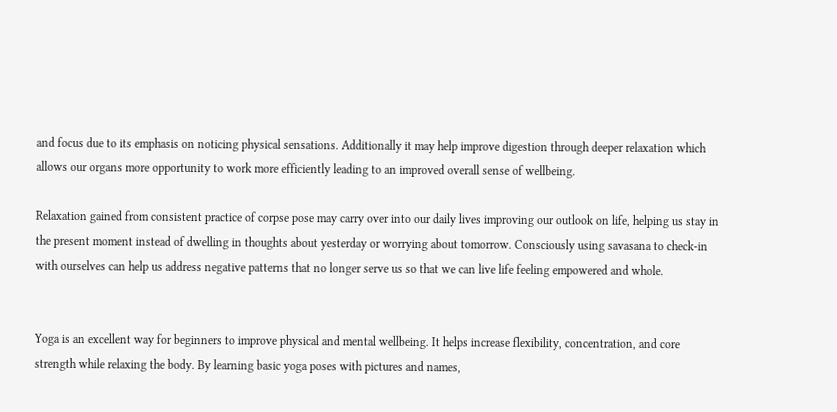and focus due to its emphasis on noticing physical sensations. Additionally it may help improve digestion through deeper relaxation which allows our organs more opportunity to work more efficiently leading to an improved overall sense of wellbeing.

Relaxation gained from consistent practice of corpse pose may carry over into our daily lives improving our outlook on life, helping us stay in the present moment instead of dwelling in thoughts about yesterday or worrying about tomorrow. Consciously using savasana to check-in with ourselves can help us address negative patterns that no longer serve us so that we can live life feeling empowered and whole.


Yoga is an excellent way for beginners to improve physical and mental wellbeing. It helps increase flexibility, concentration, and core strength while relaxing the body. By learning basic yoga poses with pictures and names,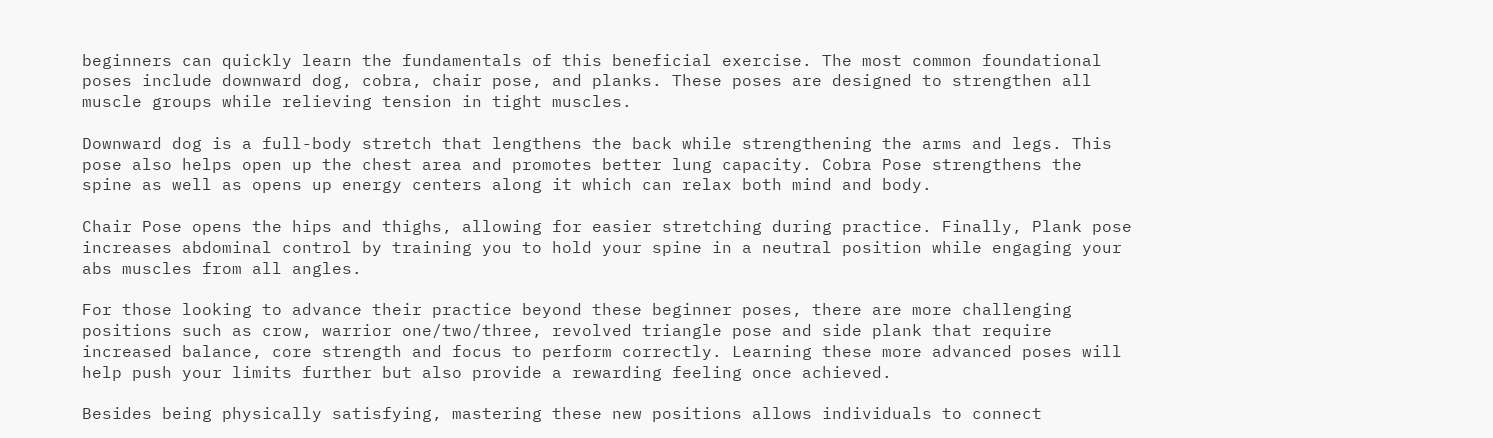beginners can quickly learn the fundamentals of this beneficial exercise. The most common foundational poses include downward dog, cobra, chair pose, and planks. These poses are designed to strengthen all muscle groups while relieving tension in tight muscles.

Downward dog is a full-body stretch that lengthens the back while strengthening the arms and legs. This pose also helps open up the chest area and promotes better lung capacity. Cobra Pose strengthens the spine as well as opens up energy centers along it which can relax both mind and body.

Chair Pose opens the hips and thighs, allowing for easier stretching during practice. Finally, Plank pose increases abdominal control by training you to hold your spine in a neutral position while engaging your abs muscles from all angles.

For those looking to advance their practice beyond these beginner poses, there are more challenging positions such as crow, warrior one/two/three, revolved triangle pose and side plank that require increased balance, core strength and focus to perform correctly. Learning these more advanced poses will help push your limits further but also provide a rewarding feeling once achieved.

Besides being physically satisfying, mastering these new positions allows individuals to connect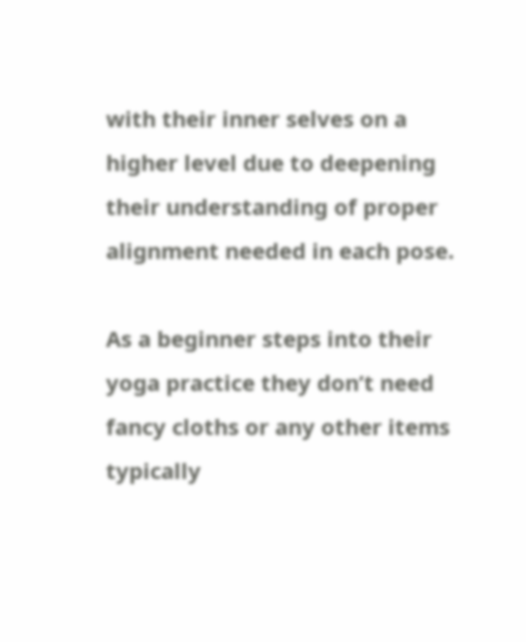with their inner selves on a higher level due to deepening their understanding of proper alignment needed in each pose.

As a beginner steps into their yoga practice they don’t need fancy cloths or any other items typically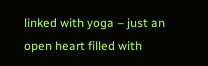linked with yoga – just an open heart filled with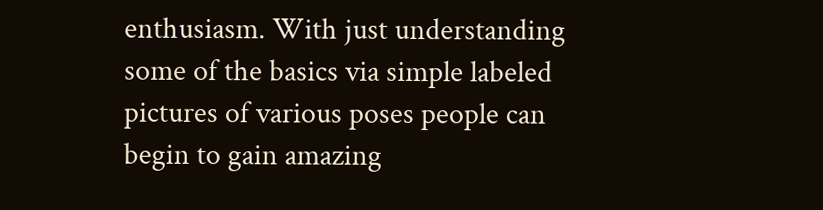enthusiasm. With just understanding some of the basics via simple labeled pictures of various poses people can begin to gain amazing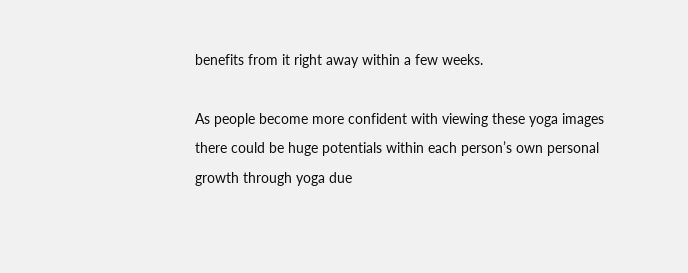benefits from it right away within a few weeks.

As people become more confident with viewing these yoga images there could be huge potentials within each person’s own personal growth through yoga due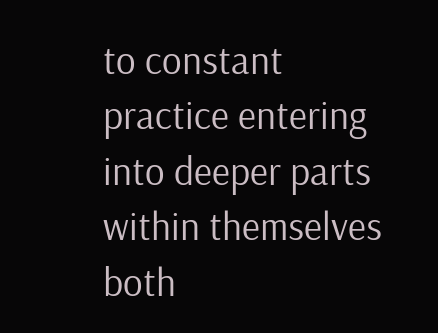to constant practice entering into deeper parts within themselves both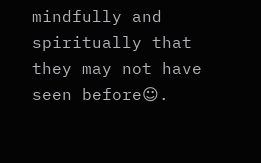mindfully and spiritually that they may not have seen before☺.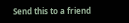Send this to a friend